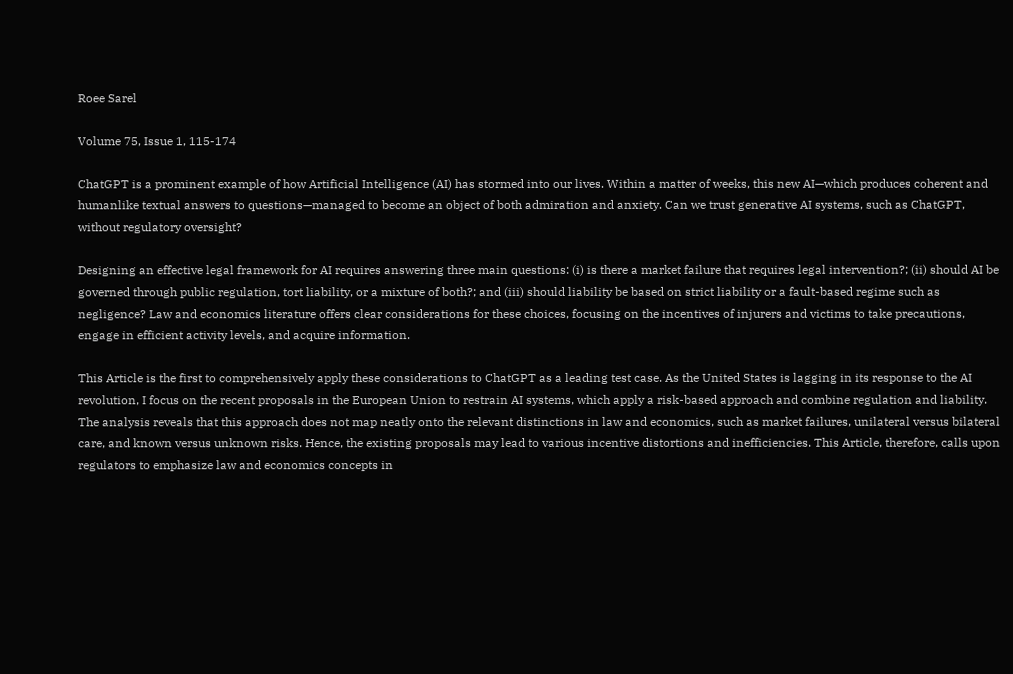Roee Sarel

Volume 75, Issue 1, 115-174

ChatGPT is a prominent example of how Artificial Intelligence (AI) has stormed into our lives. Within a matter of weeks, this new AI—which produces coherent and humanlike textual answers to questions—managed to become an object of both admiration and anxiety. Can we trust generative AI systems, such as ChatGPT, without regulatory oversight?

Designing an effective legal framework for AI requires answering three main questions: (i) is there a market failure that requires legal intervention?; (ii) should AI be governed through public regulation, tort liability, or a mixture of both?; and (iii) should liability be based on strict liability or a fault-based regime such as negligence? Law and economics literature offers clear considerations for these choices, focusing on the incentives of injurers and victims to take precautions, engage in efficient activity levels, and acquire information.

This Article is the first to comprehensively apply these considerations to ChatGPT as a leading test case. As the United States is lagging in its response to the AI revolution, I focus on the recent proposals in the European Union to restrain AI systems, which apply a risk-based approach and combine regulation and liability. The analysis reveals that this approach does not map neatly onto the relevant distinctions in law and economics, such as market failures, unilateral versus bilateral care, and known versus unknown risks. Hence, the existing proposals may lead to various incentive distortions and inefficiencies. This Article, therefore, calls upon regulators to emphasize law and economics concepts in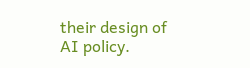their design of AI policy.